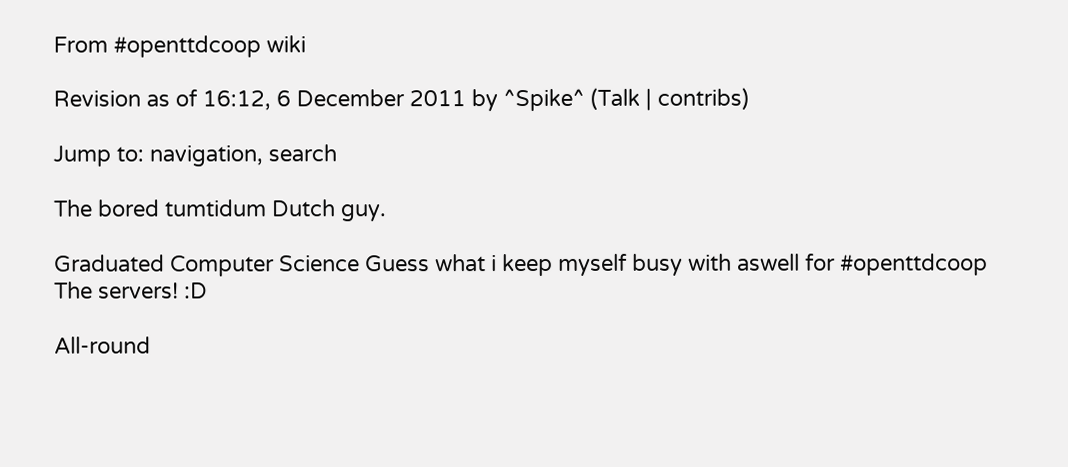From #openttdcoop wiki

Revision as of 16:12, 6 December 2011 by ^Spike^ (Talk | contribs)

Jump to: navigation, search

The bored tumtidum Dutch guy.

Graduated Computer Science Guess what i keep myself busy with aswell for #openttdcoop The servers! :D

All-round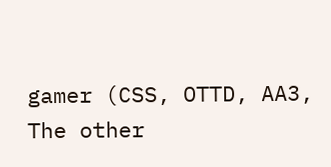gamer (CSS, OTTD, AA3, The other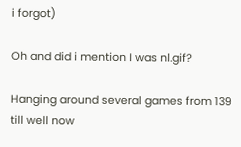i forgot)

Oh and did i mention I was nl.gif?

Hanging around several games from 139 till well now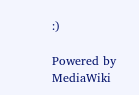:)

Powered by MediaWiki